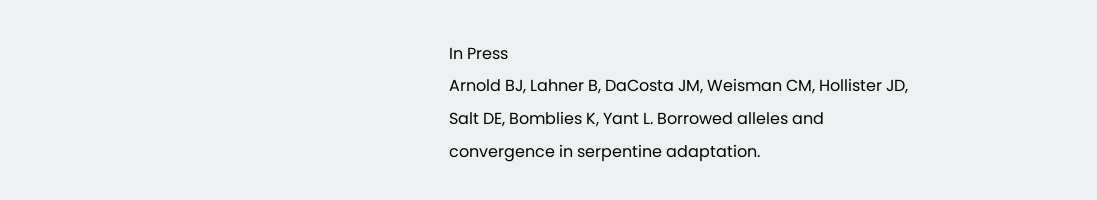In Press
Arnold BJ, Lahner B, DaCosta JM, Weisman CM, Hollister JD, Salt DE, Bomblies K, Yant L. Borrowed alleles and convergence in serpentine adaptation.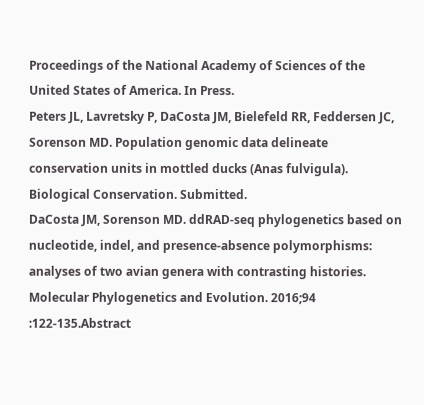Proceedings of the National Academy of Sciences of the United States of America. In Press.
Peters JL, Lavretsky P, DaCosta JM, Bielefeld RR, Feddersen JC, Sorenson MD. Population genomic data delineate conservation units in mottled ducks (Anas fulvigula). Biological Conservation. Submitted.
DaCosta JM, Sorenson MD. ddRAD-seq phylogenetics based on nucleotide, indel, and presence-absence polymorphisms: analyses of two avian genera with contrasting histories. Molecular Phylogenetics and Evolution. 2016;94 :122-135.Abstract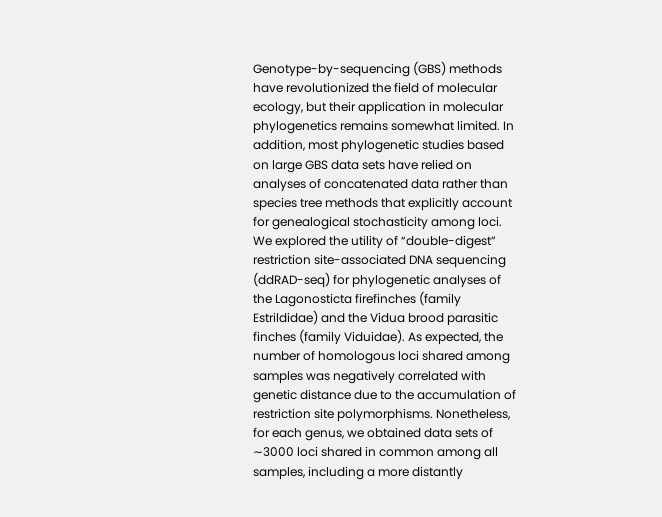Genotype-by-sequencing (GBS) methods have revolutionized the field of molecular ecology, but their application in molecular phylogenetics remains somewhat limited. In addition, most phylogenetic studies based on large GBS data sets have relied on analyses of concatenated data rather than species tree methods that explicitly account for genealogical stochasticity among loci. We explored the utility of “double-digest” restriction site-associated DNA sequencing (ddRAD-seq) for phylogenetic analyses of the Lagonosticta firefinches (family Estrildidae) and the Vidua brood parasitic finches (family Viduidae). As expected, the number of homologous loci shared among samples was negatively correlated with genetic distance due to the accumulation of restriction site polymorphisms. Nonetheless, for each genus, we obtained data sets of ∼3000 loci shared in common among all samples, including a more distantly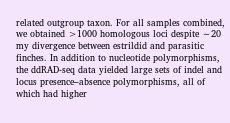related outgroup taxon. For all samples combined, we obtained >1000 homologous loci despite ∼20 my divergence between estrildid and parasitic finches. In addition to nucleotide polymorphisms, the ddRAD-seq data yielded large sets of indel and locus presence–absence polymorphisms, all of which had higher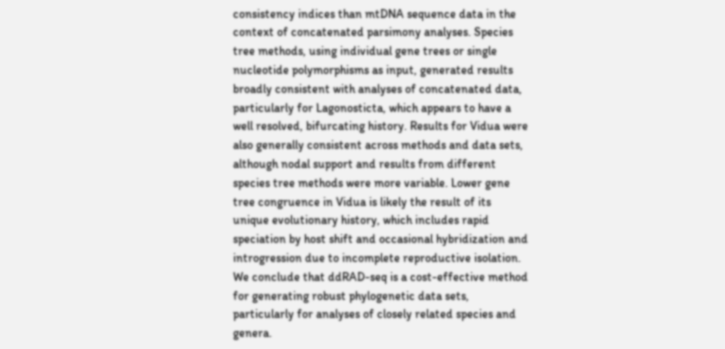consistency indices than mtDNA sequence data in the context of concatenated parsimony analyses. Species tree methods, using individual gene trees or single nucleotide polymorphisms as input, generated results broadly consistent with analyses of concatenated data, particularly for Lagonosticta, which appears to have a well resolved, bifurcating history. Results for Vidua were also generally consistent across methods and data sets, although nodal support and results from different species tree methods were more variable. Lower gene tree congruence in Vidua is likely the result of its unique evolutionary history, which includes rapid speciation by host shift and occasional hybridization and introgression due to incomplete reproductive isolation. We conclude that ddRAD-seq is a cost-effective method for generating robust phylogenetic data sets, particularly for analyses of closely related species and genera.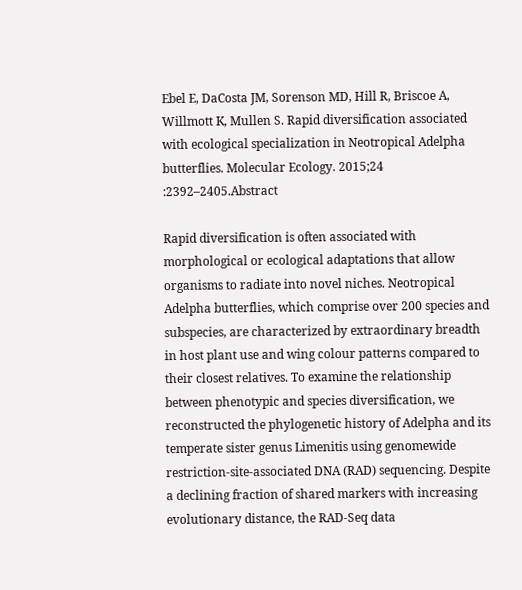Ebel E, DaCosta JM, Sorenson MD, Hill R, Briscoe A, Willmott K, Mullen S. Rapid diversification associated with ecological specialization in Neotropical Adelpha butterflies. Molecular Ecology. 2015;24 :2392–2405.Abstract

Rapid diversification is often associated with morphological or ecological adaptations that allow organisms to radiate into novel niches. Neotropical Adelpha butterflies, which comprise over 200 species and subspecies, are characterized by extraordinary breadth in host plant use and wing colour patterns compared to their closest relatives. To examine the relationship between phenotypic and species diversification, we reconstructed the phylogenetic history of Adelpha and its temperate sister genus Limenitis using genomewide restriction-site-associated DNA (RAD) sequencing. Despite a declining fraction of shared markers with increasing evolutionary distance, the RAD-Seq data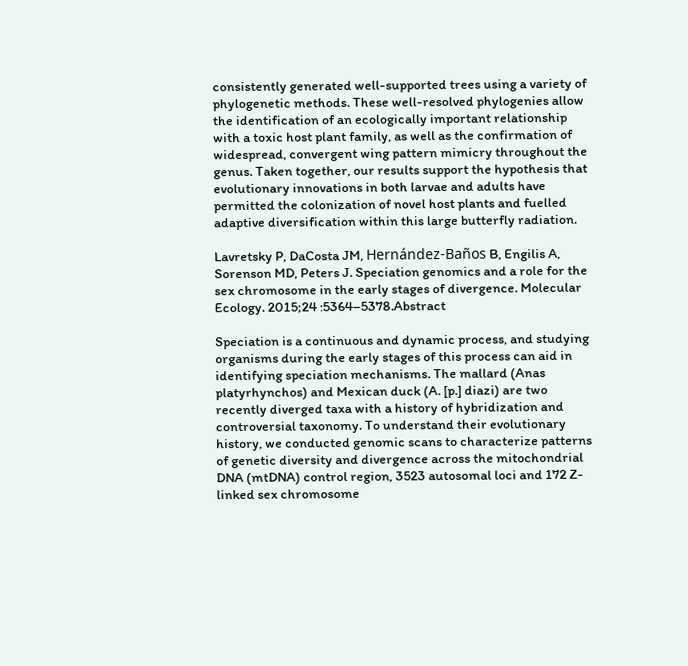consistently generated well-supported trees using a variety of phylogenetic methods. These well-resolved phylogenies allow the identification of an ecologically important relationship with a toxic host plant family, as well as the confirmation of widespread, convergent wing pattern mimicry throughout the genus. Taken together, our results support the hypothesis that evolutionary innovations in both larvae and adults have permitted the colonization of novel host plants and fuelled adaptive diversification within this large butterfly radiation.

Lavretsky P, DaCosta JM, Hernández-Baños B, Engilis A, Sorenson MD, Peters J. Speciation genomics and a role for the sex chromosome in the early stages of divergence. Molecular Ecology. 2015;24 :5364–5378.Abstract

Speciation is a continuous and dynamic process, and studying organisms during the early stages of this process can aid in identifying speciation mechanisms. The mallard (Anas platyrhynchos) and Mexican duck (A. [p.] diazi) are two recently diverged taxa with a history of hybridization and controversial taxonomy. To understand their evolutionary history, we conducted genomic scans to characterize patterns of genetic diversity and divergence across the mitochondrial DNA (mtDNA) control region, 3523 autosomal loci and 172 Z-linked sex chromosome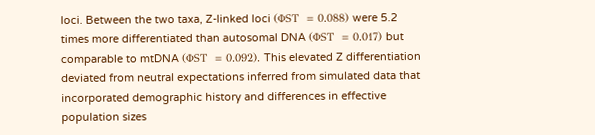loci. Between the two taxa, Z-linked loci (ΦST  = 0.088) were 5.2 times more differentiated than autosomal DNA (ΦST  = 0.017) but comparable to mtDNA (ΦST  = 0.092). This elevated Z differentiation deviated from neutral expectations inferred from simulated data that incorporated demographic history and differences in effective population sizes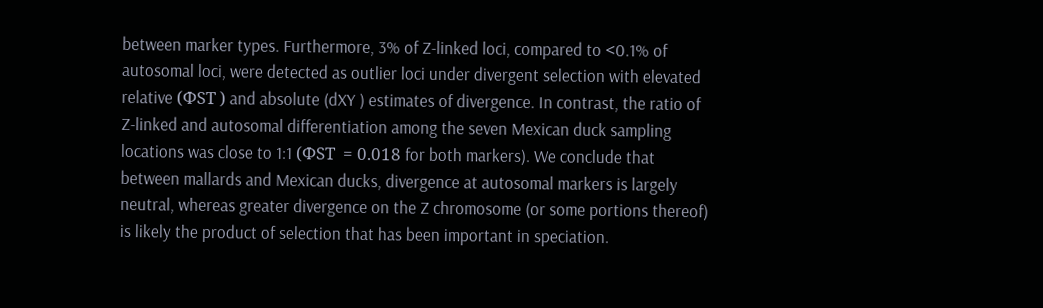between marker types. Furthermore, 3% of Z-linked loci, compared to <0.1% of autosomal loci, were detected as outlier loci under divergent selection with elevated relative (ΦST ) and absolute (dXY ) estimates of divergence. In contrast, the ratio of Z-linked and autosomal differentiation among the seven Mexican duck sampling locations was close to 1:1 (ΦST  = 0.018 for both markers). We conclude that between mallards and Mexican ducks, divergence at autosomal markers is largely neutral, whereas greater divergence on the Z chromosome (or some portions thereof) is likely the product of selection that has been important in speciation.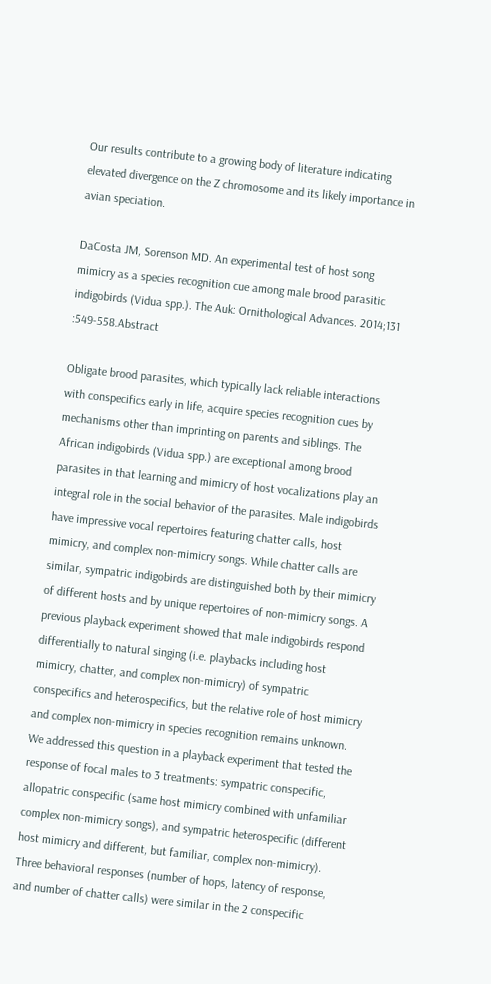Our results contribute to a growing body of literature indicating elevated divergence on the Z chromosome and its likely importance in avian speciation.

DaCosta JM, Sorenson MD. An experimental test of host song mimicry as a species recognition cue among male brood parasitic indigobirds (Vidua spp.). The Auk: Ornithological Advances. 2014;131 :549-558.Abstract

Obligate brood parasites, which typically lack reliable interactions with conspecifics early in life, acquire species recognition cues by mechanisms other than imprinting on parents and siblings. The African indigobirds (Vidua spp.) are exceptional among brood parasites in that learning and mimicry of host vocalizations play an integral role in the social behavior of the parasites. Male indigobirds have impressive vocal repertoires featuring chatter calls, host mimicry, and complex non-mimicry songs. While chatter calls are similar, sympatric indigobirds are distinguished both by their mimicry of different hosts and by unique repertoires of non-mimicry songs. A previous playback experiment showed that male indigobirds respond differentially to natural singing (i.e. playbacks including host mimicry, chatter, and complex non-mimicry) of sympatric conspecifics and heterospecifics, but the relative role of host mimicry and complex non-mimicry in species recognition remains unknown. We addressed this question in a playback experiment that tested the response of focal males to 3 treatments: sympatric conspecific, allopatric conspecific (same host mimicry combined with unfamiliar complex non-mimicry songs), and sympatric heterospecific (different host mimicry and different, but familiar, complex non-mimicry). Three behavioral responses (number of hops, latency of response, and number of chatter calls) were similar in the 2 conspecific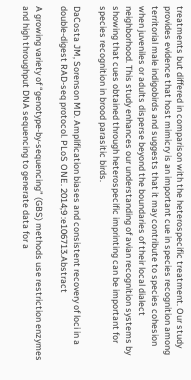treatments but differed in comparison with the heterospecific treatment. Our study provides evidence that host mimicry is an important cue in species recognition among territorial male indigobirds and suggests that it may contribute to species cohesion when juveniles or adults disperse beyond the boundaries of their local dialect neighborhood. This study enhances our understanding of avian recognition systems by showing that cues obtained through heterospecific imprinting can be important for species recognition in brood parasitic birds.

DaCosta JM, Sorenson MD. Amplification biases and consistent recovery of loci in a double-digest RAD-seq protocol. PLoS ONE. 2014;9 :e106713.Abstract

A growing variety of “genotype-by-sequencing” (GBS) methods use restriction enzymes and high throughput DNA sequencing to generate data for a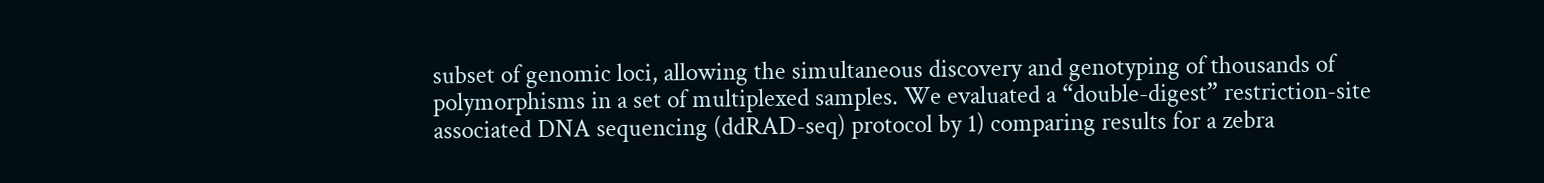subset of genomic loci, allowing the simultaneous discovery and genotyping of thousands of polymorphisms in a set of multiplexed samples. We evaluated a “double-digest” restriction-site associated DNA sequencing (ddRAD-seq) protocol by 1) comparing results for a zebra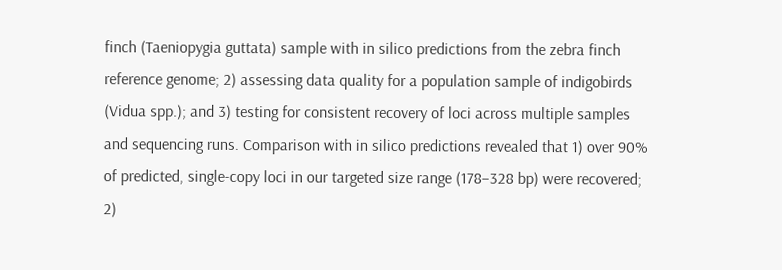finch (Taeniopygia guttata) sample with in silico predictions from the zebra finch reference genome; 2) assessing data quality for a population sample of indigobirds (Vidua spp.); and 3) testing for consistent recovery of loci across multiple samples and sequencing runs. Comparison with in silico predictions revealed that 1) over 90% of predicted, single-copy loci in our targeted size range (178–328 bp) were recovered; 2)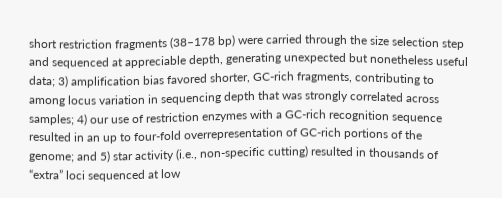short restriction fragments (38–178 bp) were carried through the size selection step and sequenced at appreciable depth, generating unexpected but nonetheless useful data; 3) amplification bias favored shorter, GC-rich fragments, contributing to among locus variation in sequencing depth that was strongly correlated across samples; 4) our use of restriction enzymes with a GC-rich recognition sequence resulted in an up to four-fold overrepresentation of GC-rich portions of the genome; and 5) star activity (i.e., non-specific cutting) resulted in thousands of “extra” loci sequenced at low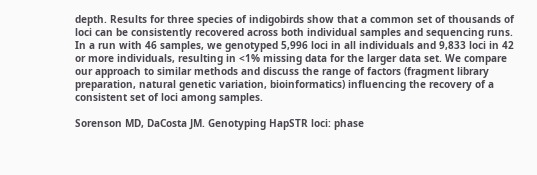depth. Results for three species of indigobirds show that a common set of thousands of loci can be consistently recovered across both individual samples and sequencing runs. In a run with 46 samples, we genotyped 5,996 loci in all individuals and 9,833 loci in 42 or more individuals, resulting in <1% missing data for the larger data set. We compare our approach to similar methods and discuss the range of factors (fragment library preparation, natural genetic variation, bioinformatics) influencing the recovery of a consistent set of loci among samples.

Sorenson MD, DaCosta JM. Genotyping HapSTR loci: phase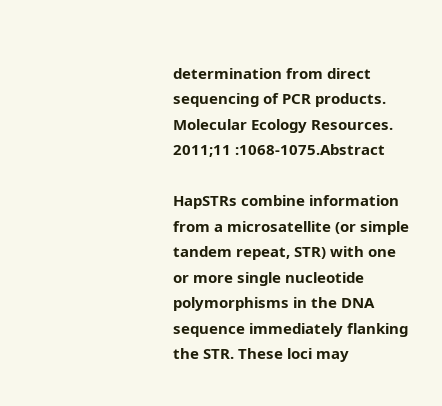determination from direct sequencing of PCR products. Molecular Ecology Resources. 2011;11 :1068-1075.Abstract

HapSTRs combine information from a microsatellite (or simple tandem repeat, STR) with one or more single nucleotide polymorphisms in the DNA sequence immediately flanking the STR. These loci may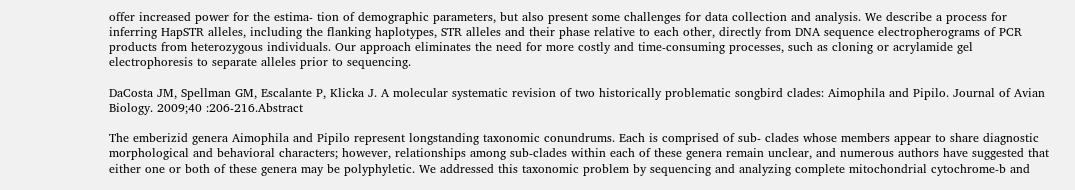offer increased power for the estima- tion of demographic parameters, but also present some challenges for data collection and analysis. We describe a process for inferring HapSTR alleles, including the flanking haplotypes, STR alleles and their phase relative to each other, directly from DNA sequence electropherograms of PCR products from heterozygous individuals. Our approach eliminates the need for more costly and time-consuming processes, such as cloning or acrylamide gel electrophoresis to separate alleles prior to sequencing.

DaCosta JM, Spellman GM, Escalante P, Klicka J. A molecular systematic revision of two historically problematic songbird clades: Aimophila and Pipilo. Journal of Avian Biology. 2009;40 :206-216.Abstract

The emberizid genera Aimophila and Pipilo represent longstanding taxonomic conundrums. Each is comprised of sub- clades whose members appear to share diagnostic morphological and behavioral characters; however, relationships among sub-clades within each of these genera remain unclear, and numerous authors have suggested that either one or both of these genera may be polyphyletic. We addressed this taxonomic problem by sequencing and analyzing complete mitochondrial cytochrome-b and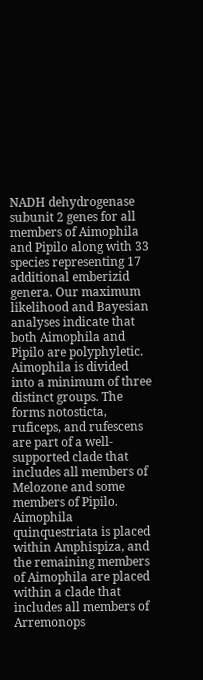NADH dehydrogenase subunit 2 genes for all members of Aimophila and Pipilo along with 33 species representing 17 additional emberizid genera. Our maximum likelihood and Bayesian analyses indicate that both Aimophila and Pipilo are polyphyletic. Aimophila is divided into a minimum of three distinct groups. The forms notosticta, ruficeps, and rufescens are part of a well-supported clade that includes all members of Melozone and some members of Pipilo. Aimophila quinquestriata is placed within Amphispiza, and the remaining members of Aimophila are placed within a clade that includes all members of Arremonops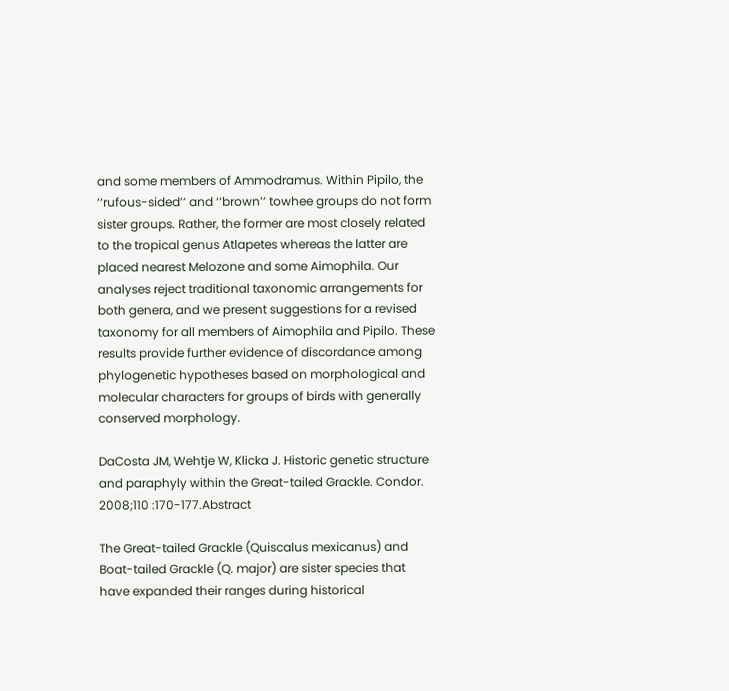and some members of Ammodramus. Within Pipilo, the ‘‘rufous-sided’’ and ‘‘brown’’ towhee groups do not form sister groups. Rather, the former are most closely related to the tropical genus Atlapetes whereas the latter are placed nearest Melozone and some Aimophila. Our analyses reject traditional taxonomic arrangements for both genera, and we present suggestions for a revised taxonomy for all members of Aimophila and Pipilo. These results provide further evidence of discordance among phylogenetic hypotheses based on morphological and molecular characters for groups of birds with generally conserved morphology.

DaCosta JM, Wehtje W, Klicka J. Historic genetic structure and paraphyly within the Great-tailed Grackle. Condor. 2008;110 :170-177.Abstract

The Great-tailed Grackle (Quiscalus mexicanus) and Boat-tailed Grackle (Q. major) are sister species that have expanded their ranges during historical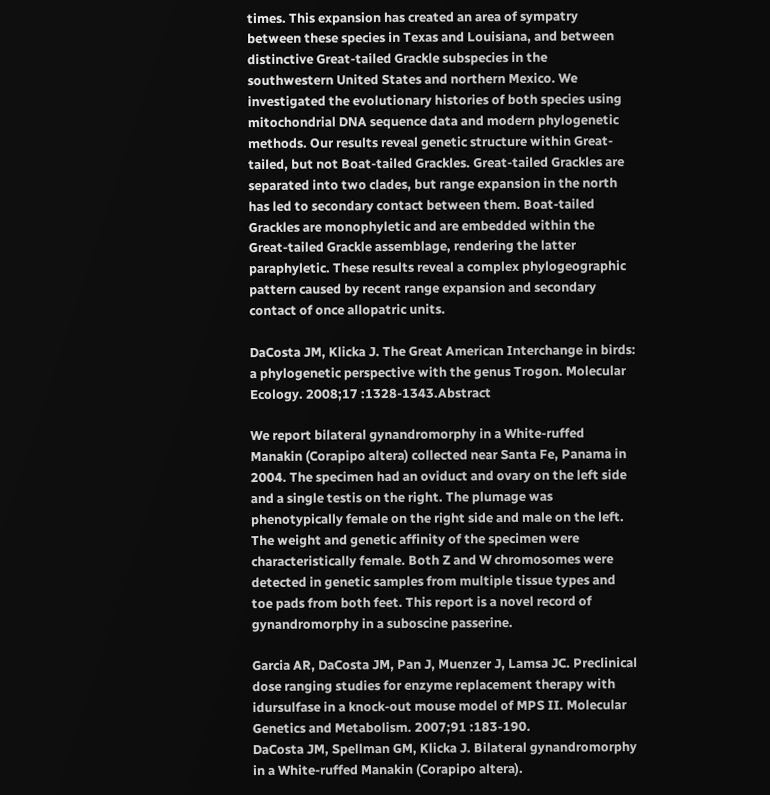times. This expansion has created an area of sympatry between these species in Texas and Louisiana, and between distinctive Great-tailed Grackle subspecies in the southwestern United States and northern Mexico. We investigated the evolutionary histories of both species using mitochondrial DNA sequence data and modern phylogenetic methods. Our results reveal genetic structure within Great-tailed, but not Boat-tailed Grackles. Great-tailed Grackles are separated into two clades, but range expansion in the north has led to secondary contact between them. Boat-tailed Grackles are monophyletic and are embedded within the Great-tailed Grackle assemblage, rendering the latter paraphyletic. These results reveal a complex phylogeographic pattern caused by recent range expansion and secondary contact of once allopatric units.

DaCosta JM, Klicka J. The Great American Interchange in birds: a phylogenetic perspective with the genus Trogon. Molecular Ecology. 2008;17 :1328-1343.Abstract

We report bilateral gynandromorphy in a White-ruffed Manakin (Corapipo altera) collected near Santa Fe, Panama in 2004. The specimen had an oviduct and ovary on the left side and a single testis on the right. The plumage was phenotypically female on the right side and male on the left. The weight and genetic affinity of the specimen were characteristically female. Both Z and W chromosomes were detected in genetic samples from multiple tissue types and toe pads from both feet. This report is a novel record of gynandromorphy in a suboscine passerine.

Garcia AR, DaCosta JM, Pan J, Muenzer J, Lamsa JC. Preclinical dose ranging studies for enzyme replacement therapy with idursulfase in a knock-out mouse model of MPS II. Molecular Genetics and Metabolism. 2007;91 :183-190.
DaCosta JM, Spellman GM, Klicka J. Bilateral gynandromorphy in a White-ruffed Manakin (Corapipo altera).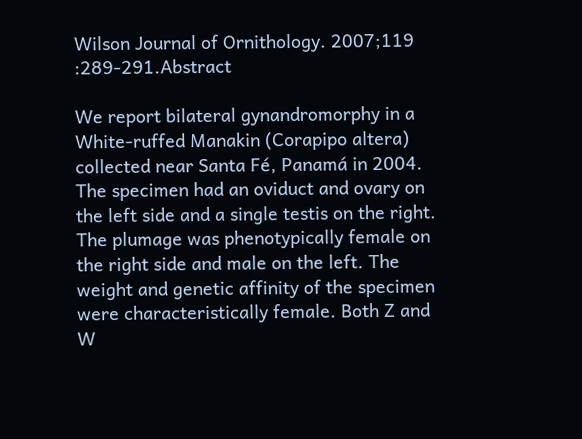Wilson Journal of Ornithology. 2007;119 :289-291.Abstract

We report bilateral gynandromorphy in a White-ruffed Manakin (Corapipo altera) collected near Santa Fé, Panamá in 2004. The specimen had an oviduct and ovary on the left side and a single testis on the right. The plumage was phenotypically female on the right side and male on the left. The weight and genetic affinity of the specimen were characteristically female. Both Z and W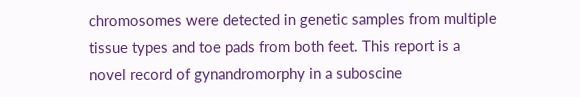chromosomes were detected in genetic samples from multiple tissue types and toe pads from both feet. This report is a novel record of gynandromorphy in a suboscine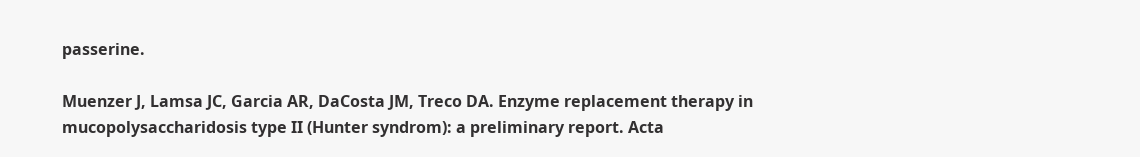passerine.

Muenzer J, Lamsa JC, Garcia AR, DaCosta JM, Treco DA. Enzyme replacement therapy in mucopolysaccharidosis type II (Hunter syndrom): a preliminary report. Acta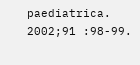paediatrica. 2002;91 :98-99.